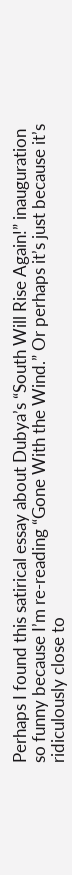Perhaps I found this satirical essay about Dubya’s “South Will Rise Again!” inauguration so funny because I’m re-reading “Gone With the Wind.” Or perhaps it’s just because it’s ridiculously close to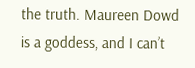the truth. Maureen Dowd is a goddess, and I can’t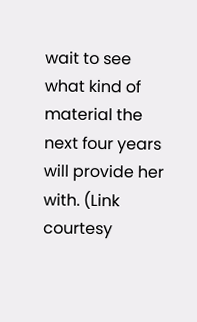wait to see what kind of material the next four years will provide her with. (Link courtesy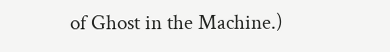of Ghost in the Machine.)